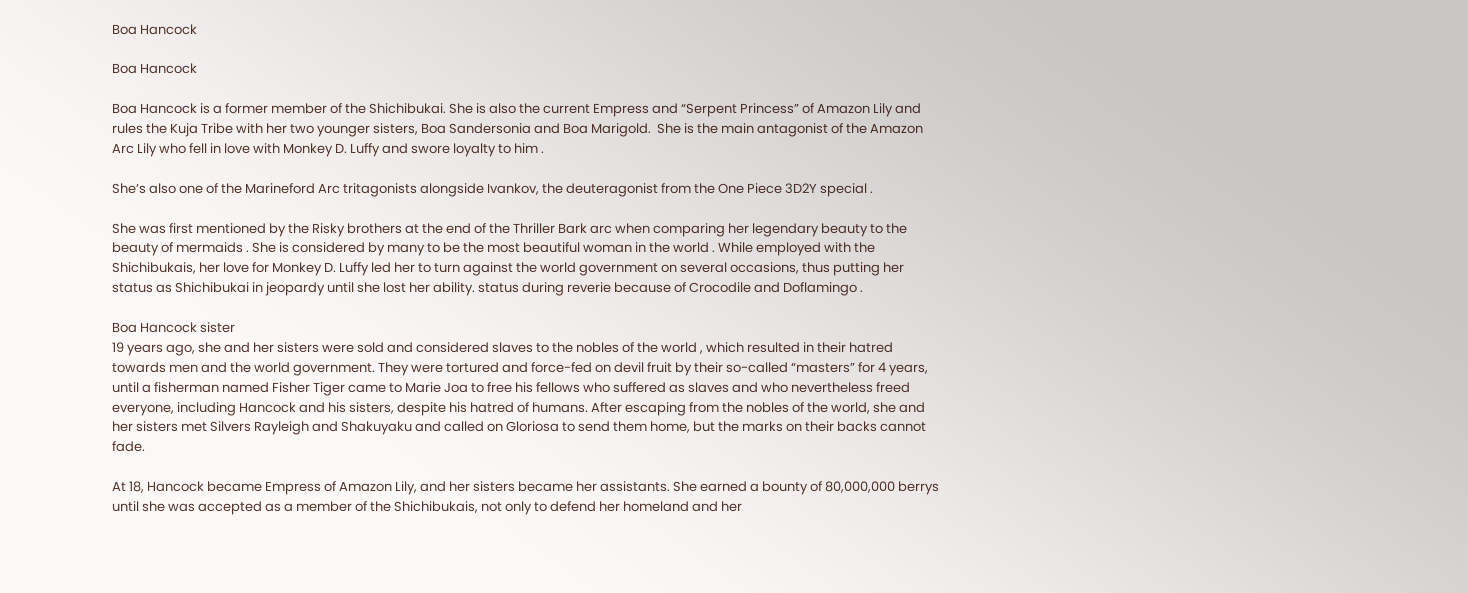Boa Hancock

Boa Hancock

Boa Hancock is a former member of the Shichibukai. She is also the current Empress and “Serpent Princess” of Amazon Lily and rules the Kuja Tribe with her two younger sisters, Boa Sandersonia and Boa Marigold.  She is the main antagonist of the Amazon Arc Lily who fell in love with Monkey D. Luffy and swore loyalty to him .

She’s also one of the Marineford Arc tritagonists alongside Ivankov, the deuteragonist from the One Piece 3D2Y special .

She was first mentioned by the Risky brothers at the end of the Thriller Bark arc when comparing her legendary beauty to the beauty of mermaids . She is considered by many to be the most beautiful woman in the world . While employed with the Shichibukais, her love for Monkey D. Luffy led her to turn against the world government on several occasions, thus putting her status as Shichibukai in jeopardy until she lost her ability. status during reverie because of Crocodile and Doflamingo .

Boa Hancock sister
19 years ago, she and her sisters were sold and considered slaves to the nobles of the world , which resulted in their hatred towards men and the world government. They were tortured and force-fed on devil fruit by their so-called “masters” for 4 years, until a fisherman named Fisher Tiger came to Marie Joa to free his fellows who suffered as slaves and who nevertheless freed everyone, including Hancock and his sisters, despite his hatred of humans. After escaping from the nobles of the world, she and her sisters met Silvers Rayleigh and Shakuyaku and called on Gloriosa to send them home, but the marks on their backs cannot fade.

At 18, Hancock became Empress of Amazon Lily, and her sisters became her assistants. She earned a bounty of 80,000,000 berrys until she was accepted as a member of the Shichibukais, not only to defend her homeland and her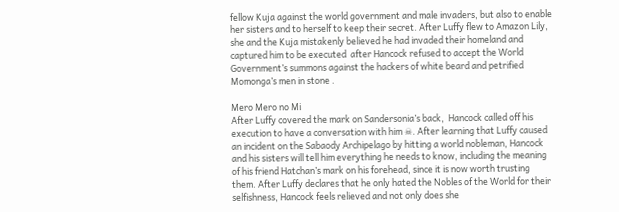fellow Kuja against the world government and male invaders, but also to enable her sisters and to herself to keep their secret. After Luffy flew to Amazon Lily, she and the Kuja mistakenly believed he had invaded their homeland and captured him to be executed  after Hancock refused to accept the World Government’s summons against the hackers of white beard and petrified Momonga’s men in stone .

Mero Mero no Mi
After Luffy covered the mark on Sandersonia’s back,  Hancock called off his execution to have a conversation with him ☠. After learning that Luffy caused an incident on the Sabaody Archipelago by hitting a world nobleman, Hancock and his sisters will tell him everything he needs to know, including the meaning of his friend Hatchan’s mark on his forehead, since it is now worth trusting them. After Luffy declares that he only hated the Nobles of the World for their selfishness, Hancock feels relieved and not only does she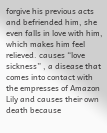forgive his previous acts and befriended him, she even falls in love with him, which makes him feel relieved. causes “love sickness” , a disease that comes into contact with the empresses of Amazon Lily and causes their own death because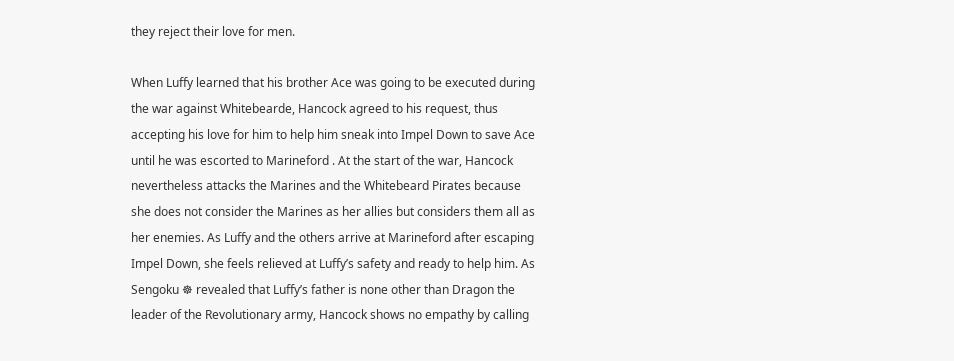they reject their love for men.

When Luffy learned that his brother Ace was going to be executed during the war against Whitebearde, Hancock agreed to his request, thus accepting his love for him to help him sneak into Impel Down to save Ace until he was escorted to Marineford . At the start of the war, Hancock nevertheless attacks the Marines and the Whitebeard Pirates because she does not consider the Marines as her allies but considers them all as her enemies. As Luffy and the others arrive at Marineford after escaping Impel Down, she feels relieved at Luffy’s safety and ready to help him. As Sengoku ☸ revealed that Luffy’s father is none other than Dragon the leader of the Revolutionary army, Hancock shows no empathy by calling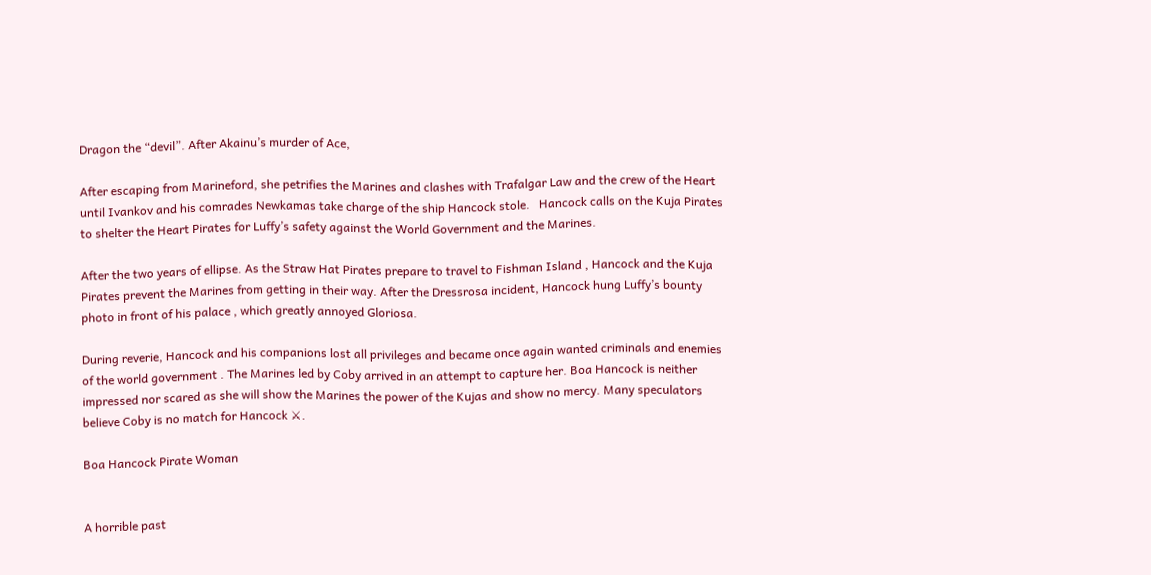Dragon the “devil”. After Akainu’s murder of Ace,

After escaping from Marineford, she petrifies the Marines and clashes with Trafalgar Law and the crew of the Heart until Ivankov and his comrades Newkamas take charge of the ship Hancock stole.   Hancock calls on the Kuja Pirates to shelter the Heart Pirates for Luffy’s safety against the World Government and the Marines.

After the two years of ellipse. As the Straw Hat Pirates prepare to travel to Fishman Island , Hancock and the Kuja Pirates prevent the Marines from getting in their way. After the Dressrosa incident, Hancock hung Luffy’s bounty photo in front of his palace , which greatly annoyed Gloriosa.

During reverie, Hancock and his companions lost all privileges and became once again wanted criminals and enemies of the world government . The Marines led by Coby arrived in an attempt to capture her. Boa Hancock is neither impressed nor scared as she will show the Marines the power of the Kujas and show no mercy. Many speculators believe Coby is no match for Hancock ⚔.

Boa Hancock Pirate Woman


A horrible past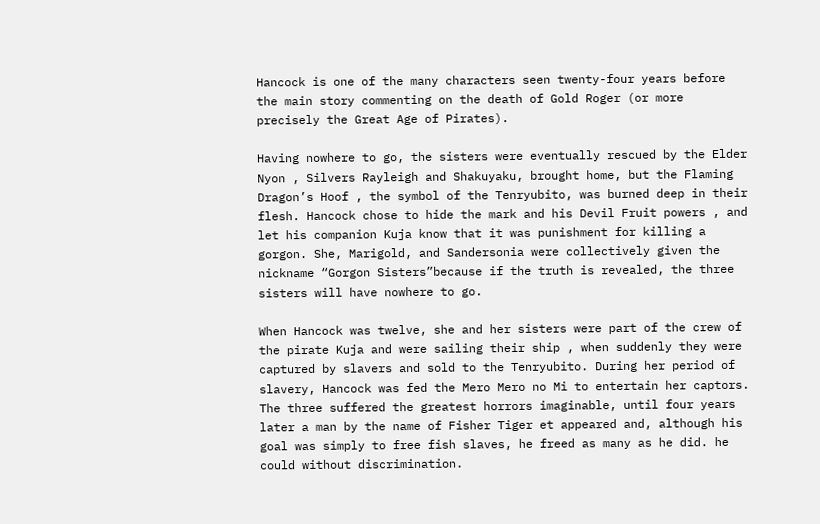Hancock is one of the many characters seen twenty-four years before the main story commenting on the death of Gold Roger (or more precisely the Great Age of Pirates).

Having nowhere to go, the sisters were eventually rescued by the Elder Nyon , Silvers Rayleigh and Shakuyaku, brought home, but the Flaming Dragon’s Hoof , the symbol of the Tenryubito, was burned deep in their flesh. Hancock chose to hide the mark and his Devil Fruit powers , and let his companion Kuja know that it was punishment for killing a gorgon. She, Marigold, and Sandersonia were collectively given the nickname “Gorgon Sisters”because if the truth is revealed, the three sisters will have nowhere to go.

When Hancock was twelve, she and her sisters were part of the crew of the pirate Kuja and were sailing their ship , when suddenly they were captured by slavers and sold to the Tenryubito. During her period of slavery, Hancock was fed the Mero Mero no Mi to entertain her captors. The three suffered the greatest horrors imaginable, until four years later a man by the name of Fisher Tiger et appeared and, although his goal was simply to free fish slaves, he freed as many as he did. he could without discrimination.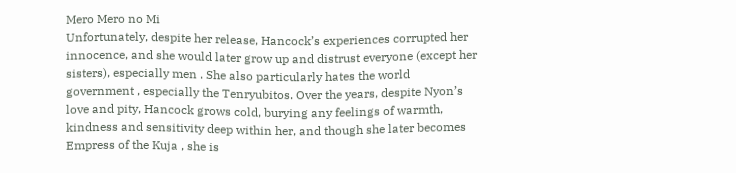Mero Mero no Mi
Unfortunately, despite her release, Hancock’s experiences corrupted her innocence, and she would later grow up and distrust everyone (except her sisters), especially men . She also particularly hates the world government , especially the Tenryubitos. Over the years, despite Nyon’s love and pity, Hancock grows cold, burying any feelings of warmth, kindness and sensitivity deep within her, and though she later becomes Empress of the Kuja , she is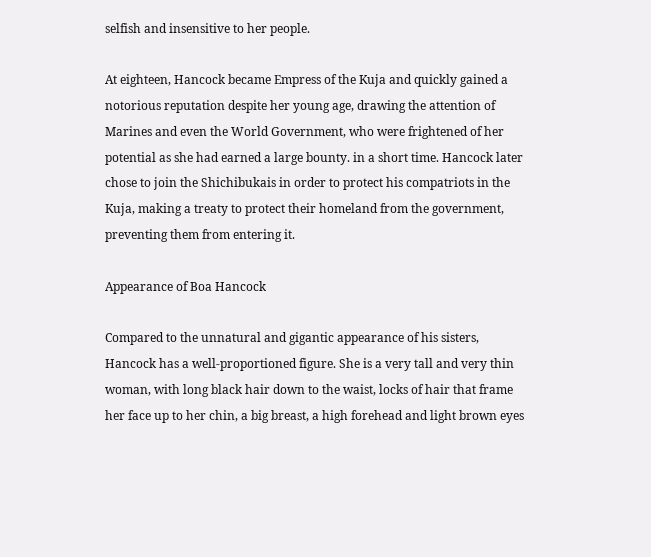selfish and insensitive to her people.

At eighteen, Hancock became Empress of the Kuja and quickly gained a notorious reputation despite her young age, drawing the attention of Marines and even the World Government, who were frightened of her potential as she had earned a large bounty. in a short time. Hancock later chose to join the Shichibukais in order to protect his compatriots in the Kuja, making a treaty to protect their homeland from the government, preventing them from entering it.

Appearance of Boa Hancock

Compared to the unnatural and gigantic appearance of his sisters, Hancock has a well-proportioned figure. She is a very tall and very thin woman, with long black hair down to the waist, locks of hair that frame her face up to her chin, a big breast, a high forehead and light brown eyes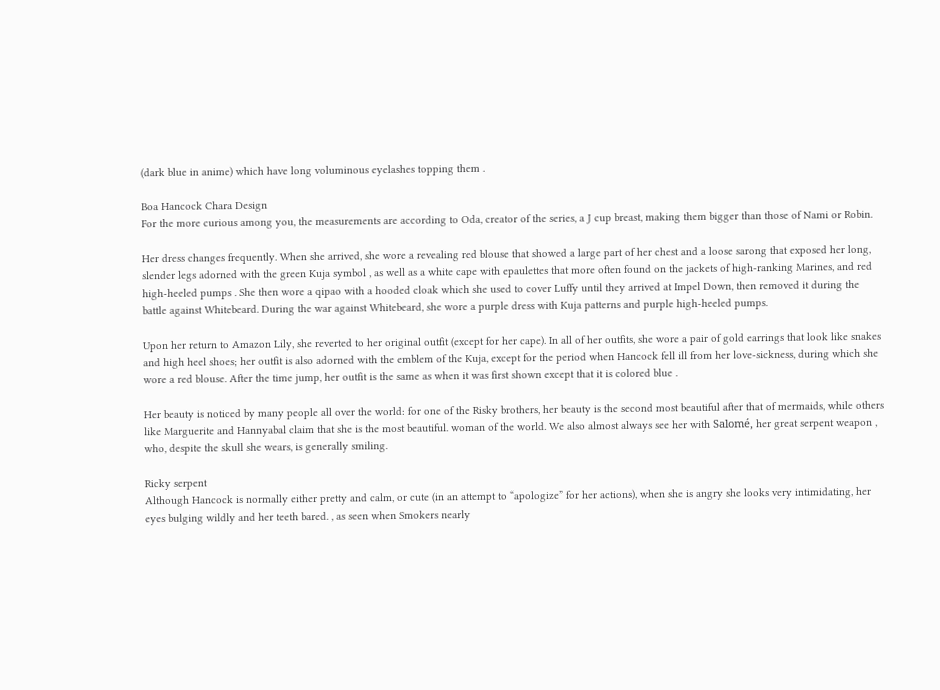(dark blue in anime) which have long voluminous eyelashes topping them .

Boa Hancock Chara Design
For the more curious among you, the measurements are according to Oda, creator of the series, a J cup breast, making them bigger than those of Nami or Robin.

Her dress changes frequently. When she arrived, she wore a revealing red blouse that showed a large part of her chest and a loose sarong that exposed her long, slender legs adorned with the green Kuja symbol , as well as a white cape with epaulettes that more often found on the jackets of high-ranking Marines, and red high-heeled pumps . She then wore a qipao with a hooded cloak which she used to cover Luffy until they arrived at Impel Down, then removed it during the battle against Whitebeard. During the war against Whitebeard, she wore a purple dress with Kuja patterns and purple high-heeled pumps.

Upon her return to Amazon Lily, she reverted to her original outfit (except for her cape). In all of her outfits, she wore a pair of gold earrings that look like snakes and high heel shoes; her outfit is also adorned with the emblem of the Kuja, except for the period when Hancock fell ill from her love-sickness, during which she wore a red blouse. After the time jump, her outfit is the same as when it was first shown except that it is colored blue .

Her beauty is noticed by many people all over the world: for one of the Risky brothers, her beauty is the second most beautiful after that of mermaids, while others like Marguerite and Hannyabal claim that she is the most beautiful. woman of the world. We also almost always see her with Salomé, her great serpent weapon , who, despite the skull she wears, is generally smiling.

Ricky serpent
Although Hancock is normally either pretty and calm, or cute (in an attempt to “apologize” for her actions), when she is angry she looks very intimidating, her eyes bulging wildly and her teeth bared. , as seen when Smokers nearly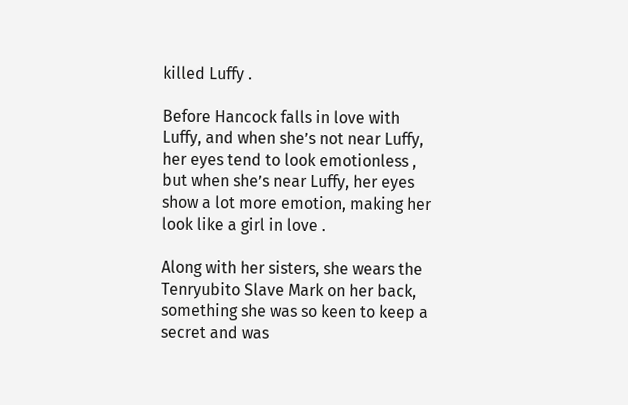killed Luffy .

Before Hancock falls in love with Luffy, and when she’s not near Luffy, her eyes tend to look emotionless , but when she’s near Luffy, her eyes show a lot more emotion, making her look like a girl in love .

Along with her sisters, she wears the Tenryubito Slave Mark on her back, something she was so keen to keep a secret and was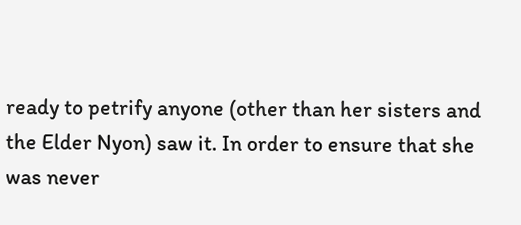ready to petrify anyone (other than her sisters and the Elder Nyon) saw it. In order to ensure that she was never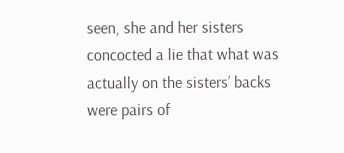seen, she and her sisters concocted a lie that what was actually on the sisters’ backs were pairs of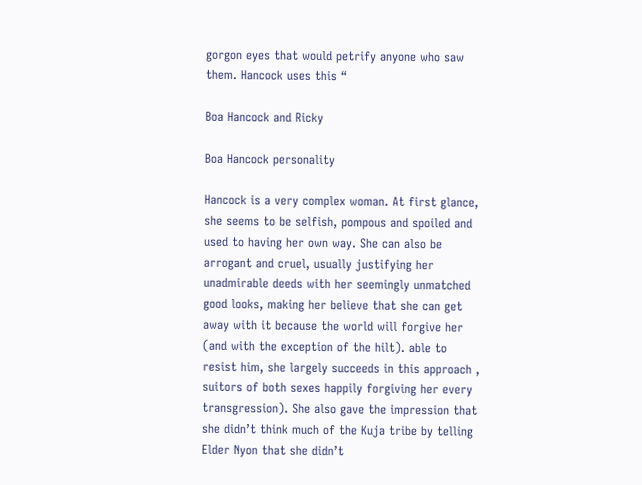gorgon eyes that would petrify anyone who saw them. Hancock uses this “

Boa Hancock and Ricky

Boa Hancock personality

Hancock is a very complex woman. At first glance, she seems to be selfish, pompous and spoiled and used to having her own way. She can also be arrogant and cruel, usually justifying her unadmirable deeds with her seemingly unmatched good looks, making her believe that she can get away with it because the world will forgive her (and with the exception of the hilt). able to resist him, she largely succeeds in this approach , suitors of both sexes happily forgiving her every transgression). She also gave the impression that she didn’t think much of the Kuja tribe by telling Elder Nyon that she didn’t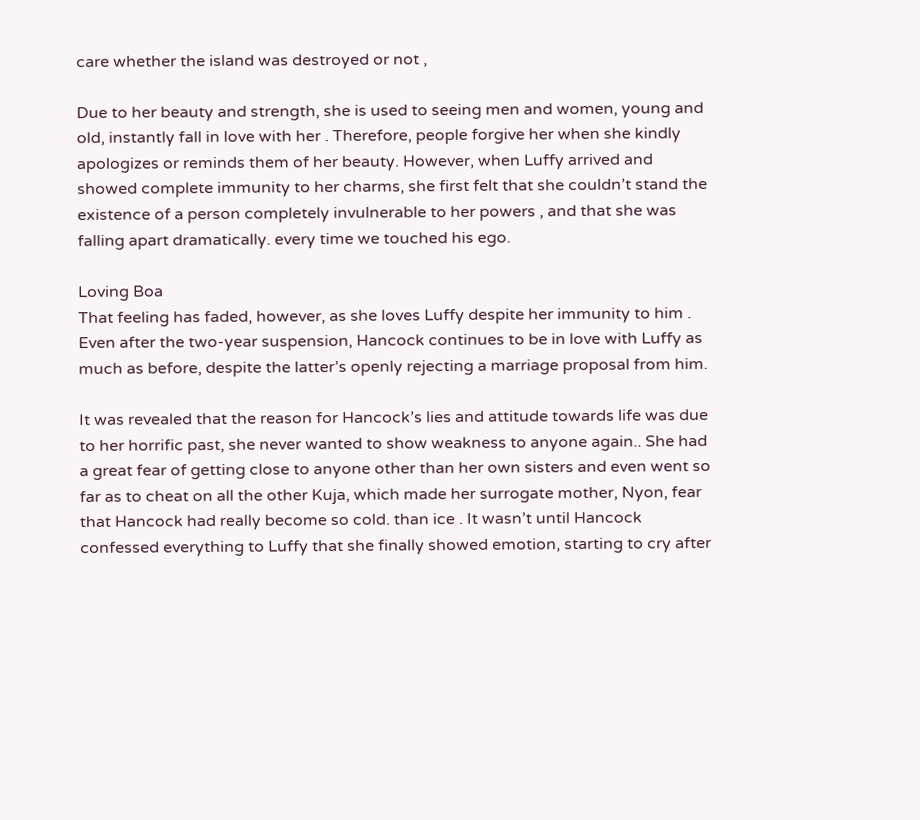care whether the island was destroyed or not ,

Due to her beauty and strength, she is used to seeing men and women, young and old, instantly fall in love with her . Therefore, people forgive her when she kindly apologizes or reminds them of her beauty. However, when Luffy arrived and showed complete immunity to her charms, she first felt that she couldn’t stand the existence of a person completely invulnerable to her powers , and that she was falling apart dramatically. every time we touched his ego.

Loving Boa
That feeling has faded, however, as she loves Luffy despite her immunity to him . Even after the two-year suspension, Hancock continues to be in love with Luffy as much as before, despite the latter’s openly rejecting a marriage proposal from him.

It was revealed that the reason for Hancock’s lies and attitude towards life was due to her horrific past, she never wanted to show weakness to anyone again.. She had a great fear of getting close to anyone other than her own sisters and even went so far as to cheat on all the other Kuja, which made her surrogate mother, Nyon, fear that Hancock had really become so cold. than ice . It wasn’t until Hancock confessed everything to Luffy that she finally showed emotion, starting to cry after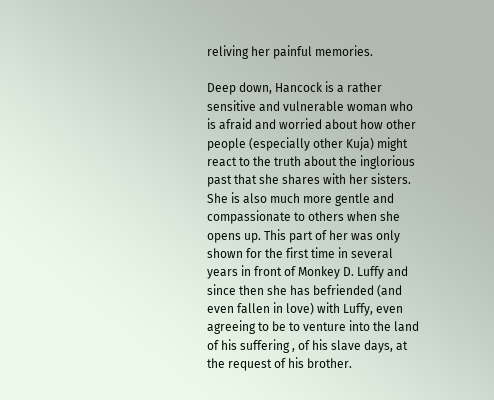reliving her painful memories.

Deep down, Hancock is a rather sensitive and vulnerable woman who is afraid and worried about how other people (especially other Kuja) might react to the truth about the inglorious past that she shares with her sisters. She is also much more gentle and compassionate to others when she opens up. This part of her was only shown for the first time in several years in front of Monkey D. Luffy and since then she has befriended (and even fallen in love) with Luffy, even agreeing to be to venture into the land of his suffering , of his slave days, at the request of his brother.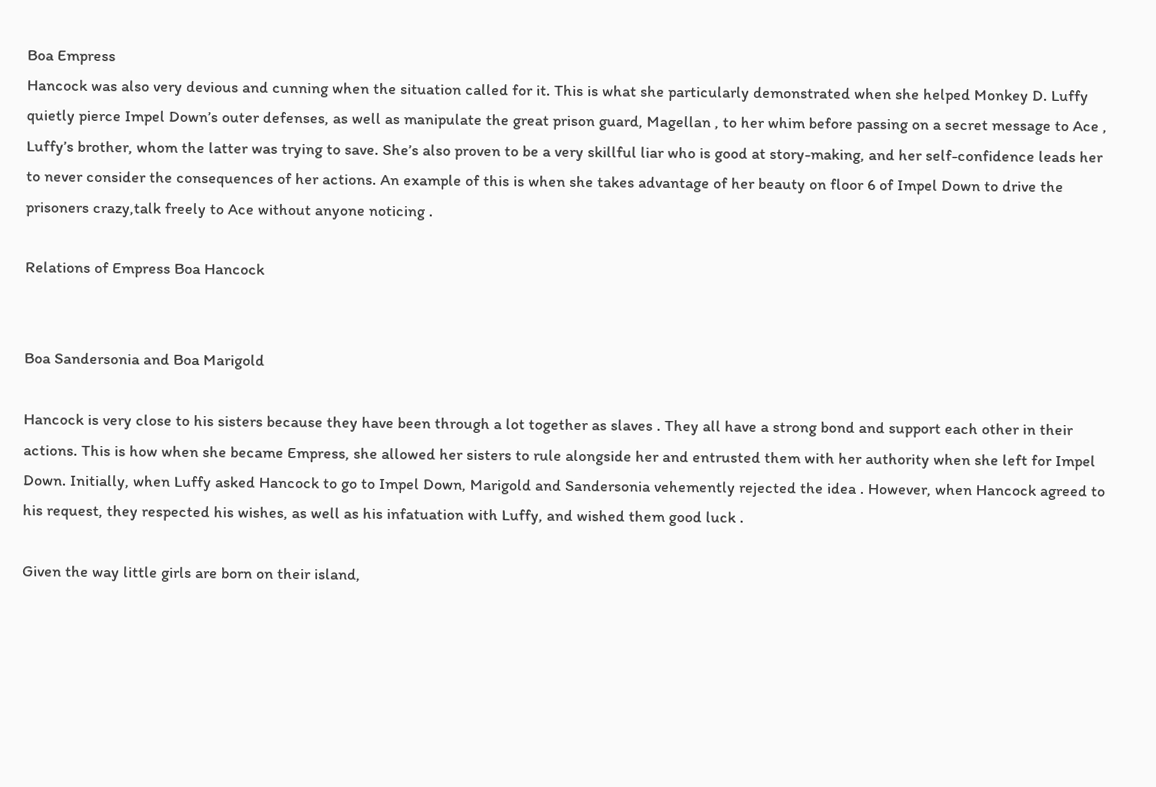Boa Empress
Hancock was also very devious and cunning when the situation called for it. This is what she particularly demonstrated when she helped Monkey D. Luffy quietly pierce Impel Down’s outer defenses, as well as manipulate the great prison guard, Magellan , to her whim before passing on a secret message to Ace , Luffy’s brother, whom the latter was trying to save. She’s also proven to be a very skillful liar who is good at story-making, and her self-confidence leads her to never consider the consequences of her actions. An example of this is when she takes advantage of her beauty on floor 6 of Impel Down to drive the prisoners crazy,talk freely to Ace without anyone noticing .

Relations of Empress Boa Hancock


Boa Sandersonia and Boa Marigold

Hancock is very close to his sisters because they have been through a lot together as slaves . They all have a strong bond and support each other in their actions. This is how when she became Empress, she allowed her sisters to rule alongside her and entrusted them with her authority when she left for Impel Down. Initially, when Luffy asked Hancock to go to Impel Down, Marigold and Sandersonia vehemently rejected the idea . However, when Hancock agreed to his request, they respected his wishes, as well as his infatuation with Luffy, and wished them good luck .

Given the way little girls are born on their island,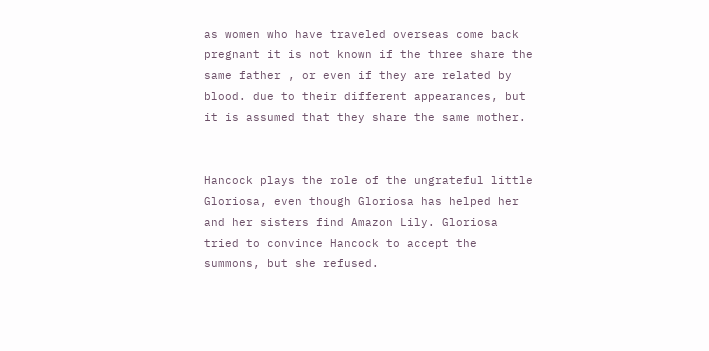as women who have traveled overseas come back pregnant it is not known if the three share the same father , or even if they are related by blood. due to their different appearances, but it is assumed that they share the same mother.


Hancock plays the role of the ungrateful little Gloriosa, even though Gloriosa has helped her and her sisters find Amazon Lily. Gloriosa tried to convince Hancock to accept the summons, but she refused.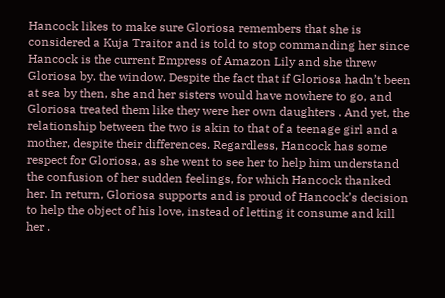Hancock likes to make sure Gloriosa remembers that she is considered a Kuja Traitor and is told to stop commanding her since Hancock is the current Empress of Amazon Lily and she threw Gloriosa by. the window. Despite the fact that if Gloriosa hadn’t been at sea by then, she and her sisters would have nowhere to go, and Gloriosa treated them like they were her own daughters . And yet, the relationship between the two is akin to that of a teenage girl and a mother, despite their differences. Regardless, Hancock has some respect for Gloriosa, as she went to see her to help him understand the confusion of her sudden feelings, for which Hancock thanked her. In return, Gloriosa supports and is proud of Hancock’s decision to help the object of his love, instead of letting it consume and kill her .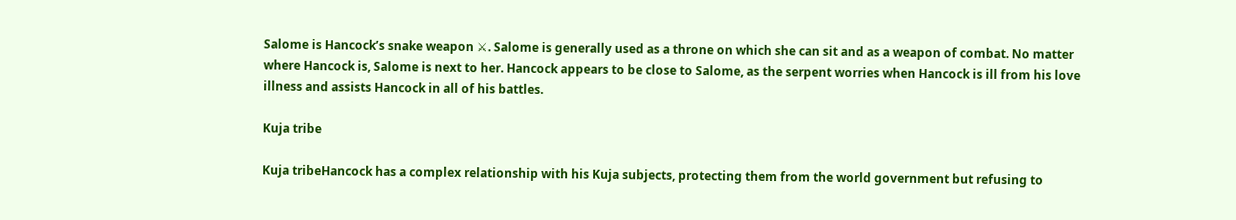Salome is Hancock’s snake weapon ⚔. Salome is generally used as a throne on which she can sit and as a weapon of combat. No matter where Hancock is, Salome is next to her. Hancock appears to be close to Salome, as the serpent worries when Hancock is ill from his love illness and assists Hancock in all of his battles.

Kuja tribe

Kuja tribeHancock has a complex relationship with his Kuja subjects, protecting them from the world government but refusing to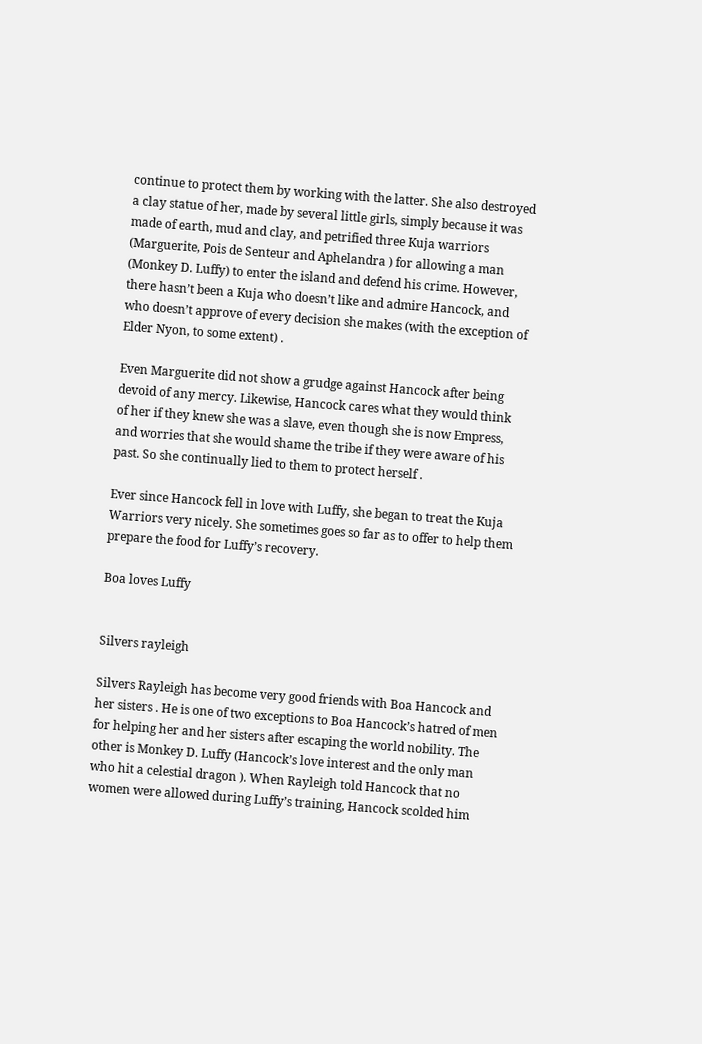continue to protect them by working with the latter. She also destroyed a clay statue of her, made by several little girls, simply because it was made of earth, mud and clay, and petrified three Kuja warriors (Marguerite, Pois de Senteur and Aphelandra ) for allowing a man (Monkey D. Luffy) to enter the island and defend his crime. However, there hasn’t been a Kuja who doesn’t like and admire Hancock, and who doesn’t approve of every decision she makes (with the exception of Elder Nyon, to some extent) .

Even Marguerite did not show a grudge against Hancock after being devoid of any mercy. Likewise, Hancock cares what they would think of her if they knew she was a slave, even though she is now Empress, and worries that she would shame the tribe if they were aware of his past. So she continually lied to them to protect herself .

Ever since Hancock fell in love with Luffy, she began to treat the Kuja Warriors very nicely. She sometimes goes so far as to offer to help them prepare the food for Luffy’s recovery.

Boa loves Luffy


Silvers rayleigh

Silvers Rayleigh has become very good friends with Boa Hancock and her sisters . He is one of two exceptions to Boa Hancock’s hatred of men for helping her and her sisters after escaping the world nobility. The other is Monkey D. Luffy (Hancock’s love interest and the only man who hit a celestial dragon ). When Rayleigh told Hancock that no women were allowed during Luffy’s training, Hancock scolded him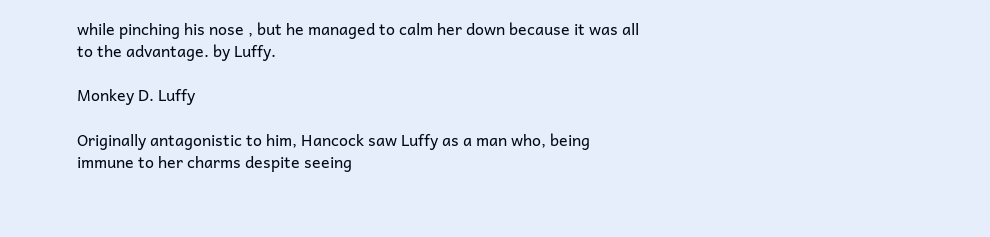while pinching his nose , but he managed to calm her down because it was all to the advantage. by Luffy.

Monkey D. Luffy

Originally antagonistic to him, Hancock saw Luffy as a man who, being immune to her charms despite seeing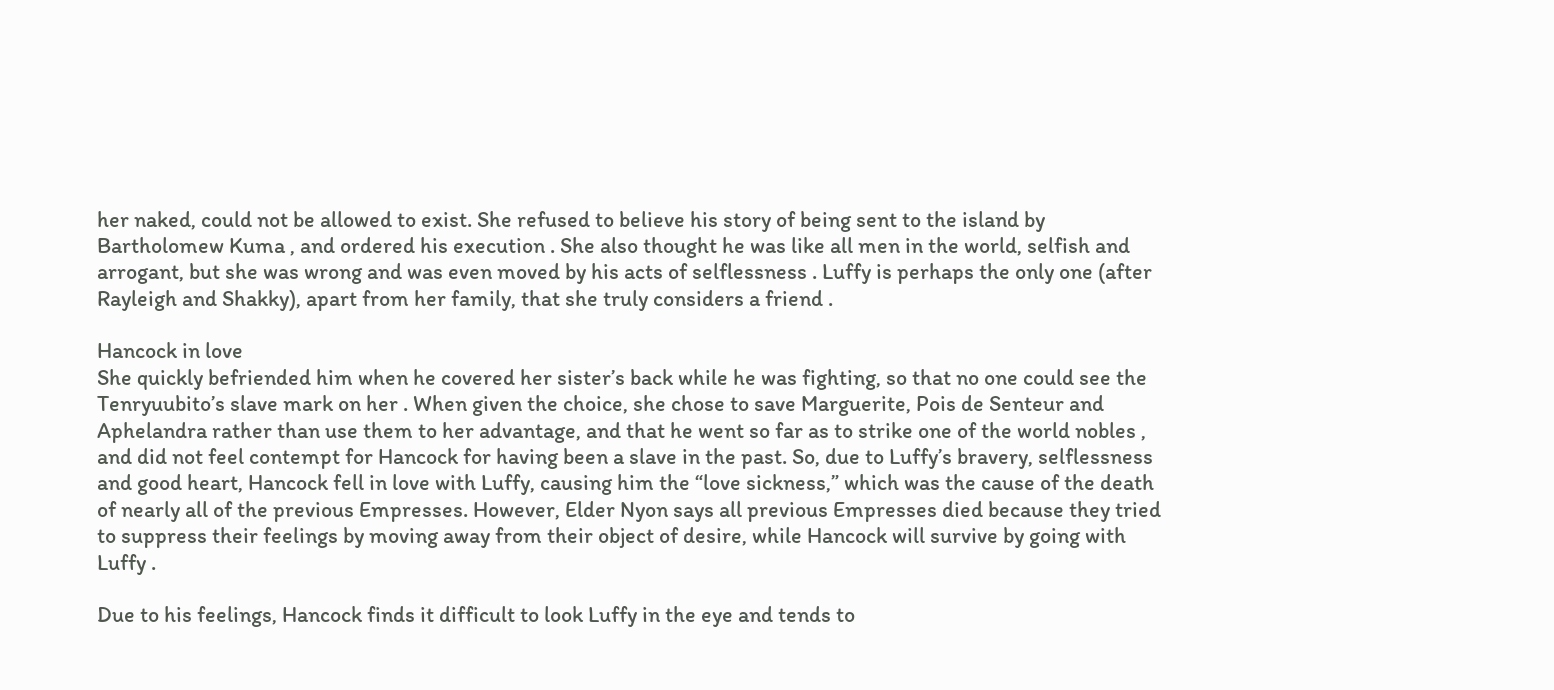her naked, could not be allowed to exist. She refused to believe his story of being sent to the island by Bartholomew Kuma , and ordered his execution . She also thought he was like all men in the world, selfish and arrogant, but she was wrong and was even moved by his acts of selflessness . Luffy is perhaps the only one (after Rayleigh and Shakky), apart from her family, that she truly considers a friend .

Hancock in love
She quickly befriended him when he covered her sister’s back while he was fighting, so that no one could see the Tenryuubito’s slave mark on her . When given the choice, she chose to save Marguerite, Pois de Senteur and Aphelandra rather than use them to her advantage, and that he went so far as to strike one of the world nobles , and did not feel contempt for Hancock for having been a slave in the past. So, due to Luffy’s bravery, selflessness and good heart, Hancock fell in love with Luffy, causing him the “love sickness,” which was the cause of the death of nearly all of the previous Empresses. However, Elder Nyon says all previous Empresses died because they tried to suppress their feelings by moving away from their object of desire, while Hancock will survive by going with Luffy .

Due to his feelings, Hancock finds it difficult to look Luffy in the eye and tends to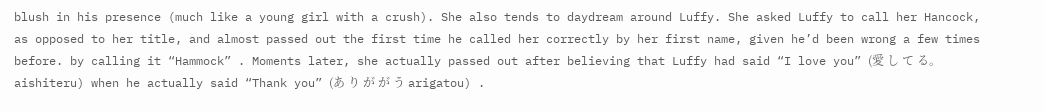blush in his presence (much like a young girl with a crush). She also tends to daydream around Luffy. She asked Luffy to call her Hancock, as opposed to her title, and almost passed out the first time he called her correctly by her first name, given he’d been wrong a few times before. by calling it “Hammock” . Moments later, she actually passed out after believing that Luffy had said “I love you” (愛 し て る。 aishiteru) when he actually said “Thank you” (あ り が が う arigatou) .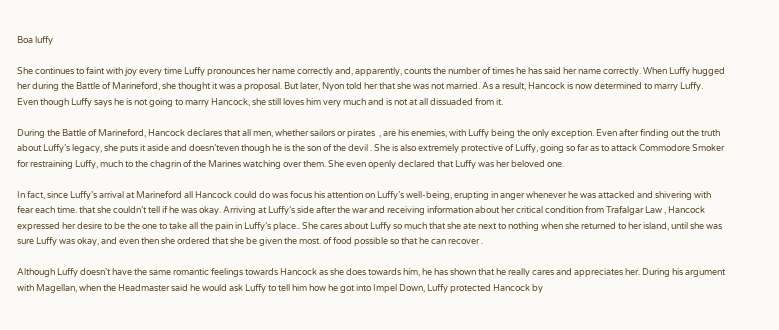Boa luffy

She continues to faint with joy every time Luffy pronounces her name correctly and, apparently, counts the number of times he has said her name correctly. When Luffy hugged her during the Battle of Marineford, she thought it was a proposal. But later, Nyon told her that she was not married. As a result, Hancock is now determined to marry Luffy. Even though Luffy says he is not going to marry Hancock, she still loves him very much and is not at all dissuaded from it.

During the Battle of Marineford, Hancock declares that all men, whether sailors or pirates  , are his enemies, with Luffy being the only exception. Even after finding out the truth about Luffy’s legacy, she puts it aside and doesn’teven though he is the son of the devil . She is also extremely protective of Luffy, going so far as to attack Commodore Smoker for restraining Luffy, much to the chagrin of the Marines watching over them. She even openly declared that Luffy was her beloved one.

In fact, since Luffy’s arrival at Marineford all Hancock could do was focus his attention on Luffy’s well-being, erupting in anger whenever he was attacked and shivering with fear each time. that she couldn’t tell if he was okay. Arriving at Luffy’s side after the war and receiving information about her critical condition from Trafalgar Law , Hancock expressed her desire to be the one to take all the pain in Luffy’s place.. She cares about Luffy so much that she ate next to nothing when she returned to her island, until she was sure Luffy was okay, and even then she ordered that she be given the most. of food possible so that he can recover .

Although Luffy doesn’t have the same romantic feelings towards Hancock as she does towards him, he has shown that he really cares and appreciates her. During his argument with Magellan, when the Headmaster said he would ask Luffy to tell him how he got into Impel Down, Luffy protected Hancock by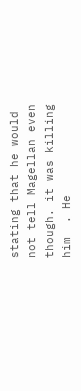stating that he would not tell Magellan even though. it was killing him  . He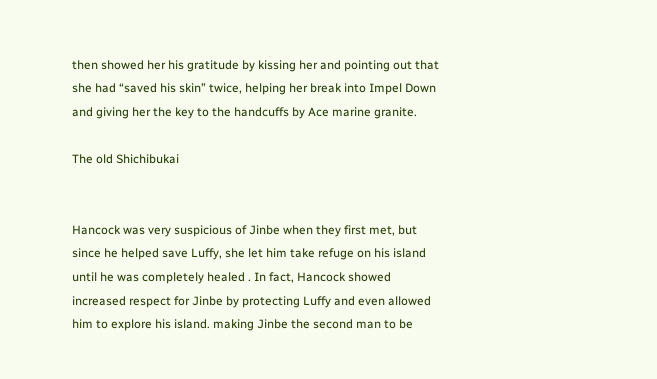then showed her his gratitude by kissing her and pointing out that she had “saved his skin” twice, helping her break into Impel Down and giving her the key to the handcuffs by Ace marine granite.

The old Shichibukai


Hancock was very suspicious of Jinbe when they first met, but since he helped save Luffy, she let him take refuge on his island until he was completely healed . In fact, Hancock showed increased respect for Jinbe by protecting Luffy and even allowed him to explore his island. making Jinbe the second man to be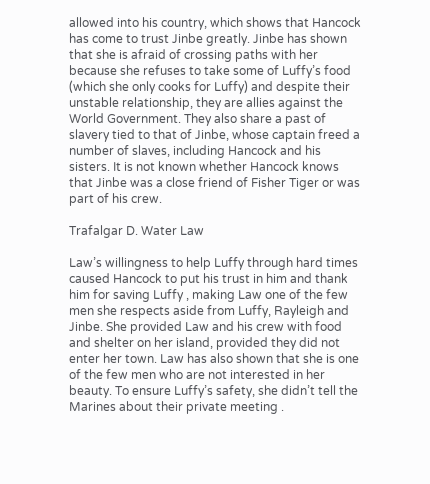allowed into his country, which shows that Hancock has come to trust Jinbe greatly. Jinbe has shown that she is afraid of crossing paths with her because she refuses to take some of Luffy’s food (which she only cooks for Luffy) and despite their unstable relationship, they are allies against the World Government. They also share a past of slavery tied to that of Jinbe, whose captain freed a number of slaves, including Hancock and his sisters. It is not known whether Hancock knows that Jinbe was a close friend of Fisher Tiger or was part of his crew.

Trafalgar D. Water Law

Law’s willingness to help Luffy through hard times caused Hancock to put his trust in him and thank him for saving Luffy , making Law one of the few men she respects aside from Luffy, Rayleigh and Jinbe. She provided Law and his crew with food and shelter on her island, provided they did not enter her town. Law has also shown that she is one of the few men who are not interested in her beauty. To ensure Luffy’s safety, she didn’t tell the Marines about their private meeting .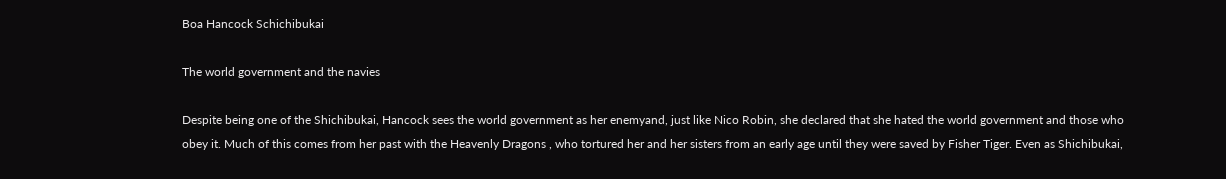Boa Hancock Schichibukai

The world government and the navies

Despite being one of the Shichibukai, Hancock sees the world government as her enemyand, just like Nico Robin, she declared that she hated the world government and those who obey it. Much of this comes from her past with the Heavenly Dragons , who tortured her and her sisters from an early age until they were saved by Fisher Tiger. Even as Shichibukai,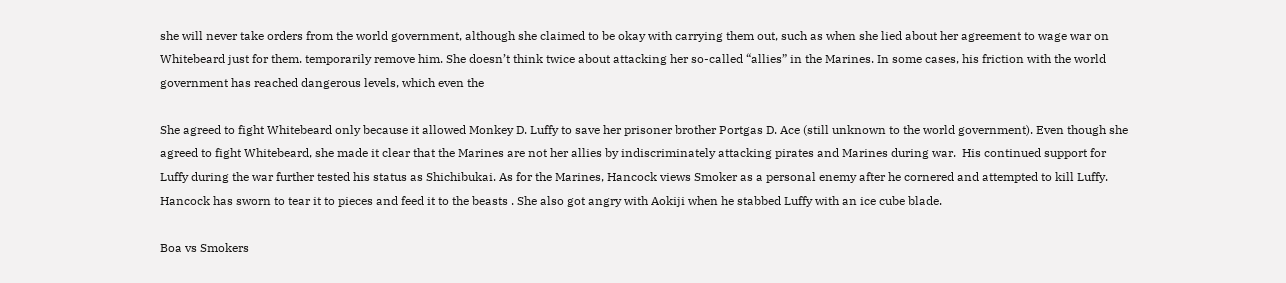she will never take orders from the world government, although she claimed to be okay with carrying them out, such as when she lied about her agreement to wage war on Whitebeard just for them. temporarily remove him. She doesn’t think twice about attacking her so-called “allies” in the Marines. In some cases, his friction with the world government has reached dangerous levels, which even the

She agreed to fight Whitebeard only because it allowed Monkey D. Luffy to save her prisoner brother Portgas D. Ace (still unknown to the world government). Even though she agreed to fight Whitebeard, she made it clear that the Marines are not her allies by indiscriminately attacking pirates and Marines during war.  His continued support for Luffy during the war further tested his status as Shichibukai. As for the Marines, Hancock views Smoker as a personal enemy after he cornered and attempted to kill Luffy. Hancock has sworn to tear it to pieces and feed it to the beasts . She also got angry with Aokiji when he stabbed Luffy with an ice cube blade.

Boa vs Smokers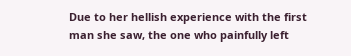Due to her hellish experience with the first man she saw, the one who painfully left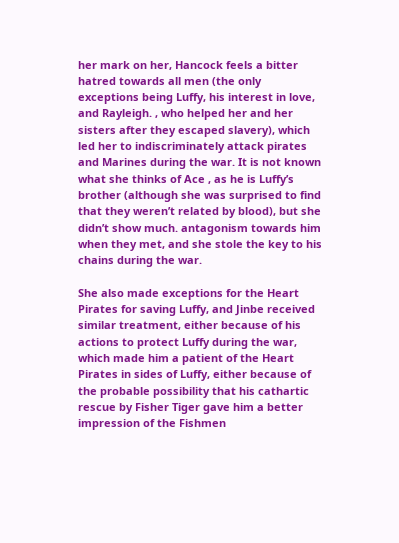her mark on her, Hancock feels a bitter hatred towards all men (the only exceptions being Luffy, his interest in love, and Rayleigh. , who helped her and her sisters after they escaped slavery), which led her to indiscriminately attack pirates and Marines during the war. It is not known what she thinks of Ace , as he is Luffy’s brother (although she was surprised to find that they weren’t related by blood), but she didn’t show much. antagonism towards him when they met, and she stole the key to his chains during the war.

She also made exceptions for the Heart Pirates for saving Luffy, and Jinbe received similar treatment, either because of his actions to protect Luffy during the war, which made him a patient of the Heart Pirates in sides of Luffy, either because of the probable possibility that his cathartic rescue by Fisher Tiger gave him a better impression of the Fishmen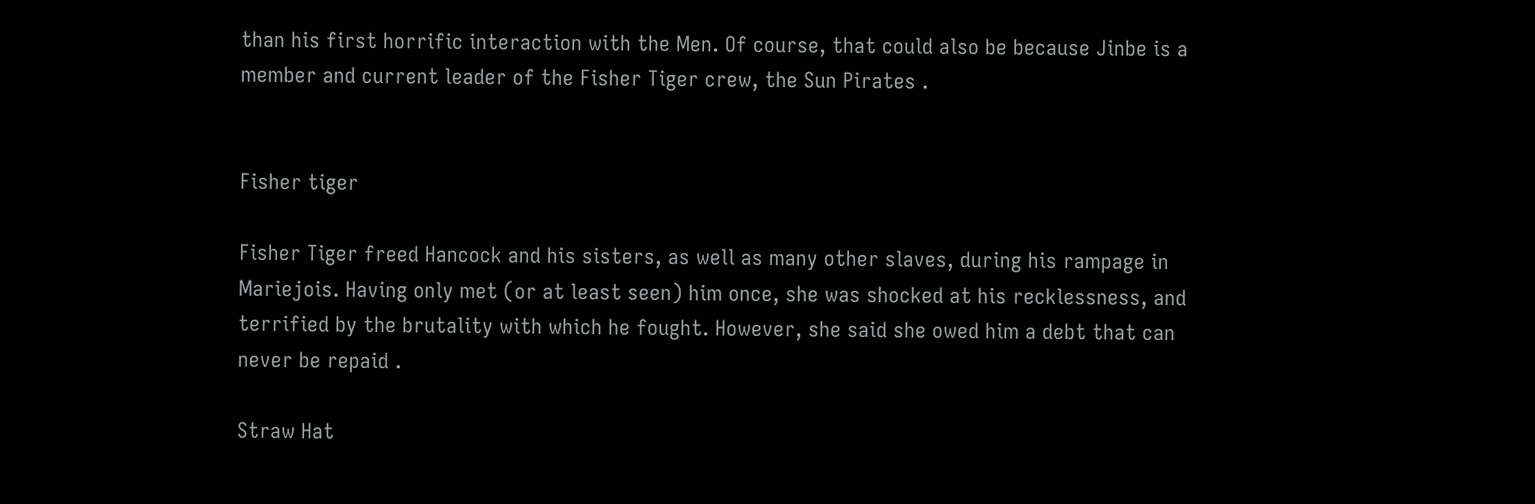than his first horrific interaction with the Men. Of course, that could also be because Jinbe is a member and current leader of the Fisher Tiger crew, the Sun Pirates .


Fisher tiger

Fisher Tiger freed Hancock and his sisters, as well as many other slaves, during his rampage in Mariejois. Having only met (or at least seen) him once, she was shocked at his recklessness, and terrified by the brutality with which he fought. However, she said she owed him a debt that can never be repaid .

Straw Hat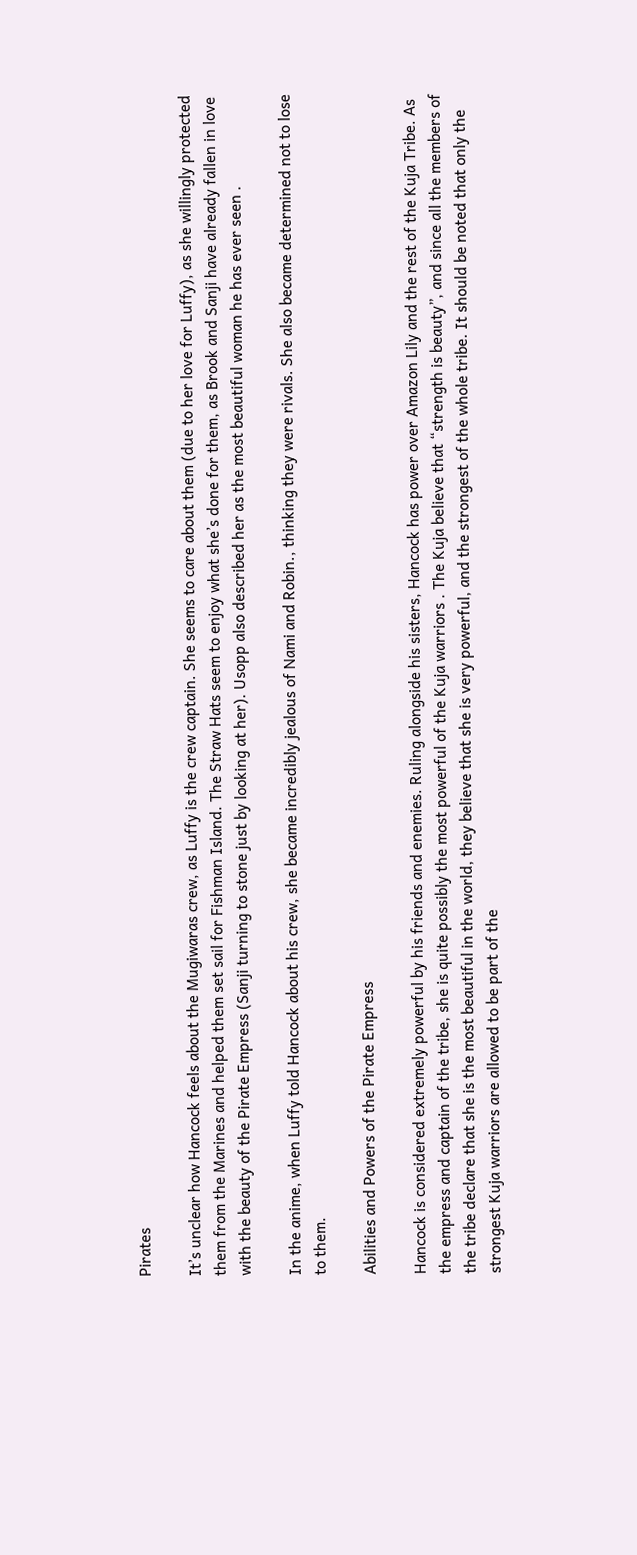Pirates

It’s unclear how Hancock feels about the Mugiwaras crew, as Luffy is the crew captain. She seems to care about them (due to her love for Luffy), as she willingly protected them from the Marines and helped them set sail for Fishman Island. The Straw Hats seem to enjoy what she’s done for them, as Brook and Sanji have already fallen in love with the beauty of the Pirate Empress (Sanji turning to stone just by looking at her). Usopp also described her as the most beautiful woman he has ever seen .

In the anime, when Luffy told Hancock about his crew, she became incredibly jealous of Nami and Robin., thinking they were rivals. She also became determined not to lose to them.

Abilities and Powers of the Pirate Empress

Hancock is considered extremely powerful by his friends and enemies. Ruling alongside his sisters, Hancock has power over Amazon Lily and the rest of the Kuja Tribe. As the empress and captain of the tribe, she is quite possibly the most powerful of the Kuja warriors . The Kuja believe that “strength is beauty”, and since all the members of the tribe declare that she is the most beautiful in the world, they believe that she is very powerful, and the strongest of the whole tribe. It should be noted that only the strongest Kuja warriors are allowed to be part of the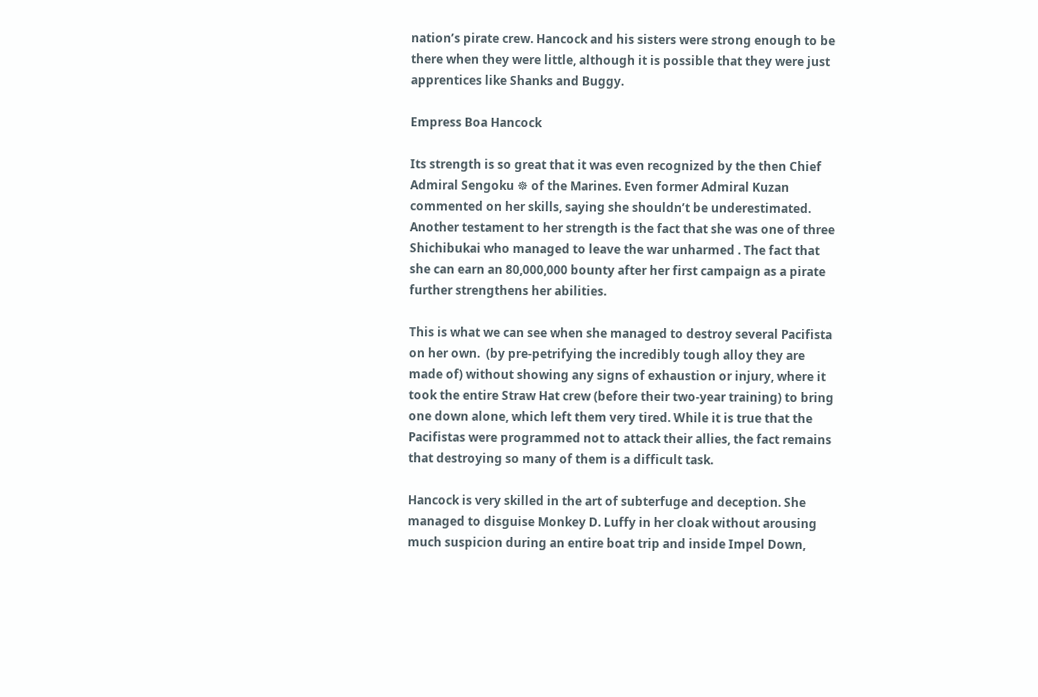nation’s pirate crew. Hancock and his sisters were strong enough to be there when they were little, although it is possible that they were just apprentices like Shanks and Buggy.

Empress Boa Hancock

Its strength is so great that it was even recognized by the then Chief Admiral Sengoku ☸ of the Marines. Even former Admiral Kuzan commented on her skills, saying she shouldn’t be underestimated. Another testament to her strength is the fact that she was one of three Shichibukai who managed to leave the war unharmed . The fact that she can earn an 80,000,000 bounty after her first campaign as a pirate further strengthens her abilities.

This is what we can see when she managed to destroy several Pacifista on her own.  (by pre-petrifying the incredibly tough alloy they are made of) without showing any signs of exhaustion or injury, where it took the entire Straw Hat crew (before their two-year training) to bring one down alone, which left them very tired. While it is true that the Pacifistas were programmed not to attack their allies, the fact remains that destroying so many of them is a difficult task.

Hancock is very skilled in the art of subterfuge and deception. She managed to disguise Monkey D. Luffy in her cloak without arousing much suspicion during an entire boat trip and inside Impel Down,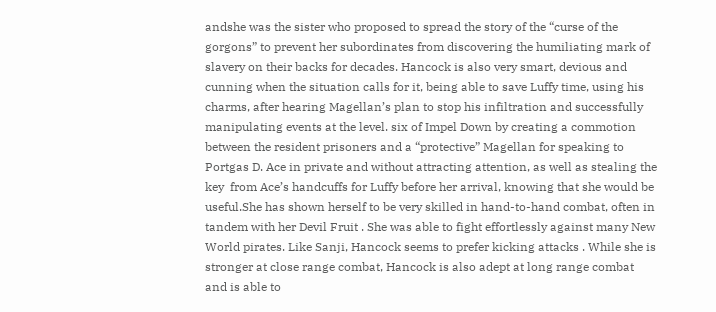andshe was the sister who proposed to spread the story of the “curse of the gorgons” to prevent her subordinates from discovering the humiliating mark of slavery on their backs for decades. Hancock is also very smart, devious and cunning when the situation calls for it, being able to save Luffy time, using his charms, after hearing Magellan’s plan to stop his infiltration and successfully manipulating events at the level. six of Impel Down by creating a commotion between the resident prisoners and a “protective” Magellan for speaking to Portgas D. Ace in private and without attracting attention, as well as stealing the key  from Ace’s handcuffs for Luffy before her arrival, knowing that she would be useful.She has shown herself to be very skilled in hand-to-hand combat, often in tandem with her Devil Fruit . She was able to fight effortlessly against many New World pirates. Like Sanji, Hancock seems to prefer kicking attacks . While she is stronger at close range combat, Hancock is also adept at long range combat and is able to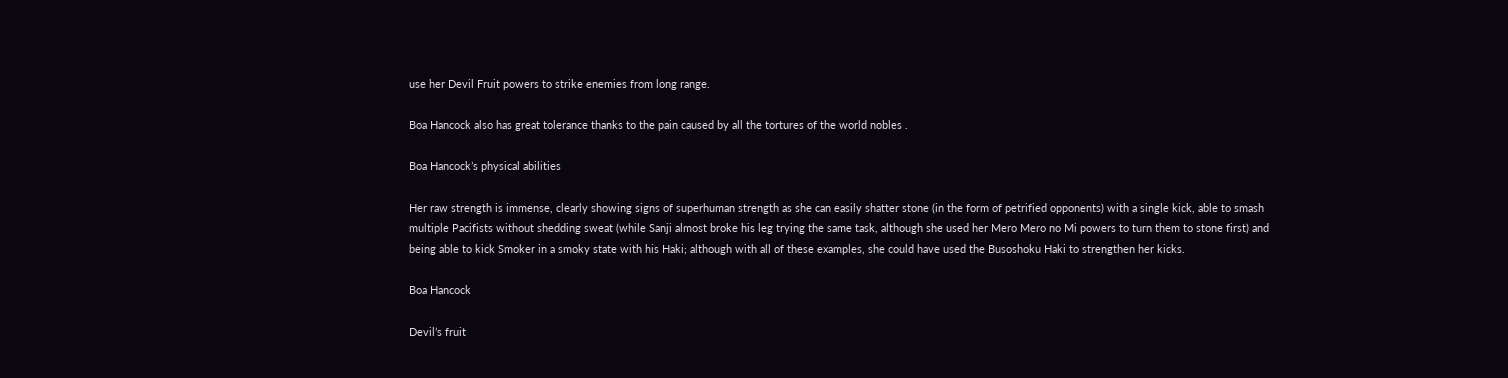use her Devil Fruit powers to strike enemies from long range.

Boa Hancock also has great tolerance thanks to the pain caused by all the tortures of the world nobles .

Boa Hancock’s physical abilities

Her raw strength is immense, clearly showing signs of superhuman strength as she can easily shatter stone (in the form of petrified opponents) with a single kick, able to smash multiple Pacifists without shedding sweat (while Sanji almost broke his leg trying the same task, although she used her Mero Mero no Mi powers to turn them to stone first) and being able to kick Smoker in a smoky state with his Haki; although with all of these examples, she could have used the Busoshoku Haki to strengthen her kicks.

Boa Hancock

Devil’s fruit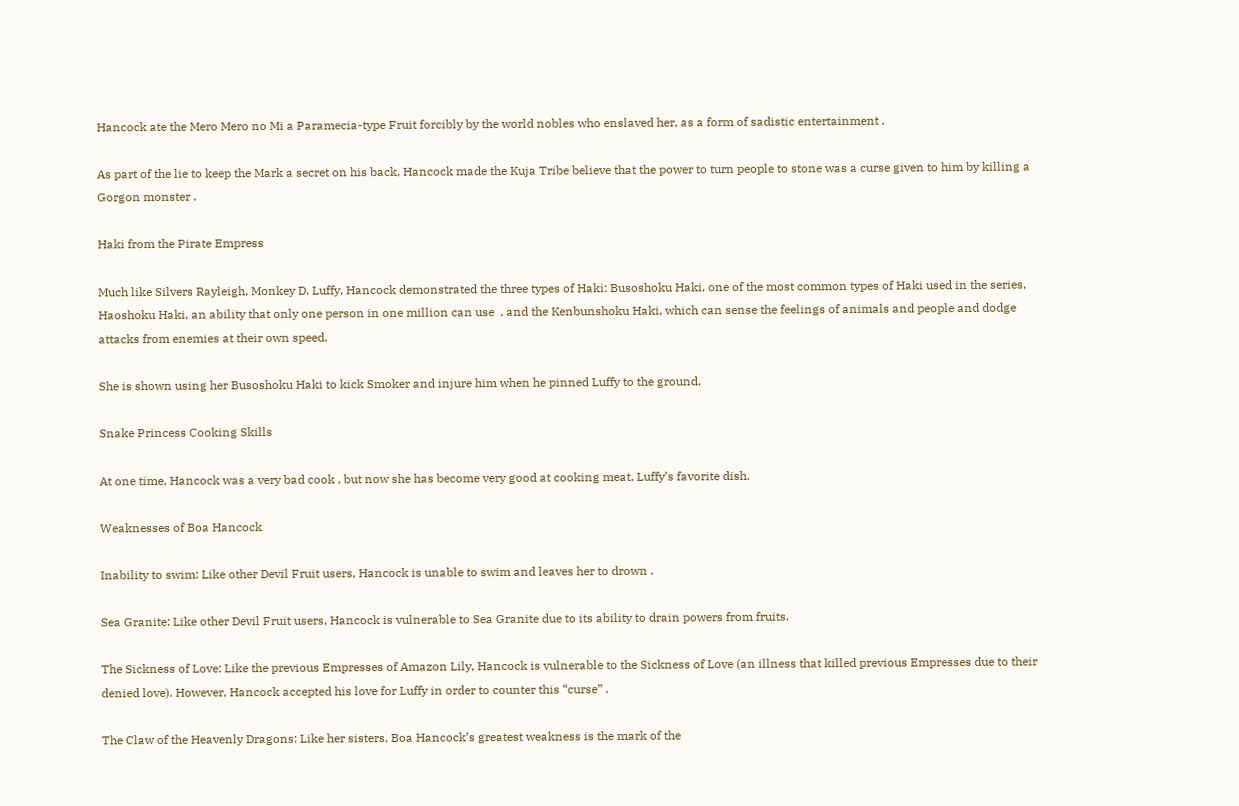Hancock ate the Mero Mero no Mi a Paramecia-type Fruit forcibly by the world nobles who enslaved her, as a form of sadistic entertainment .

As part of the lie to keep the Mark a secret on his back, Hancock made the Kuja Tribe believe that the power to turn people to stone was a curse given to him by killing a Gorgon monster .

Haki from the Pirate Empress

Much like Silvers Rayleigh, Monkey D. Luffy, Hancock demonstrated the three types of Haki: Busoshoku Haki, one of the most common types of Haki used in the series, Haoshoku Haki, an ability that only one person in one million can use  , and the Kenbunshoku Haki, which can sense the feelings of animals and people and dodge attacks from enemies at their own speed.

She is shown using her Busoshoku Haki to kick Smoker and injure him when he pinned Luffy to the ground.

Snake Princess Cooking Skills

At one time, Hancock was a very bad cook , but now she has become very good at cooking meat, Luffy’s favorite dish.

Weaknesses of Boa Hancock

Inability to swim: Like other Devil Fruit users, Hancock is unable to swim and leaves her to drown .

Sea Granite: Like other Devil Fruit users, Hancock is vulnerable to Sea Granite due to its ability to drain powers from fruits.

The Sickness of Love: Like the previous Empresses of Amazon Lily, Hancock is vulnerable to the Sickness of Love (an illness that killed previous Empresses due to their denied love). However, Hancock accepted his love for Luffy in order to counter this “curse” .

The Claw of the Heavenly Dragons: Like her sisters, Boa Hancock’s greatest weakness is the mark of the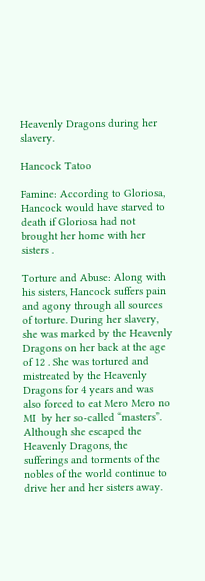Heavenly Dragons during her slavery.

Hancock Tatoo

Famine: According to Gloriosa, Hancock would have starved to death if Gloriosa had not brought her home with her sisters .

Torture and Abuse: Along with his sisters, Hancock suffers pain and agony through all sources of torture. During her slavery, she was marked by the Heavenly Dragons on her back at the age of 12 . She was tortured and mistreated by the Heavenly Dragons for 4 years and was also forced to eat Mero Mero no MI  by her so-called “masters”. Although she escaped the Heavenly Dragons, the sufferings and torments of the nobles of the world continue to drive her and her sisters away.